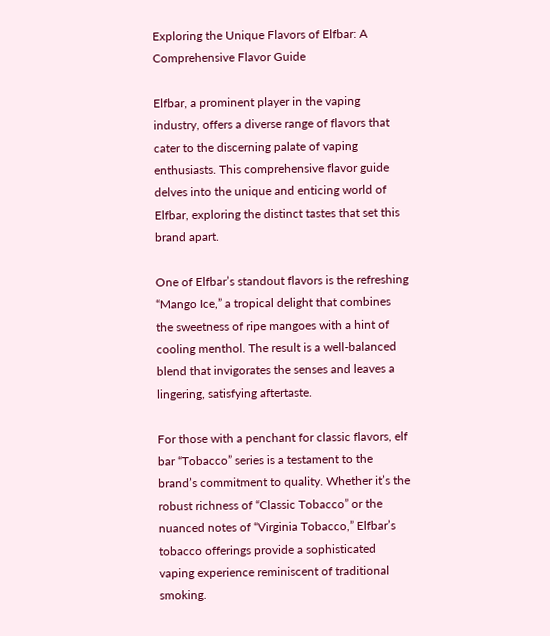Exploring the Unique Flavors of Elfbar: A Comprehensive Flavor Guide

Elfbar, a prominent player in the vaping industry, offers a diverse range of flavors that cater to the discerning palate of vaping enthusiasts. This comprehensive flavor guide delves into the unique and enticing world of Elfbar, exploring the distinct tastes that set this brand apart.

One of Elfbar’s standout flavors is the refreshing “Mango Ice,” a tropical delight that combines the sweetness of ripe mangoes with a hint of cooling menthol. The result is a well-balanced blend that invigorates the senses and leaves a lingering, satisfying aftertaste.

For those with a penchant for classic flavors, elf bar “Tobacco” series is a testament to the brand’s commitment to quality. Whether it’s the robust richness of “Classic Tobacco” or the nuanced notes of “Virginia Tobacco,” Elfbar’s tobacco offerings provide a sophisticated vaping experience reminiscent of traditional smoking.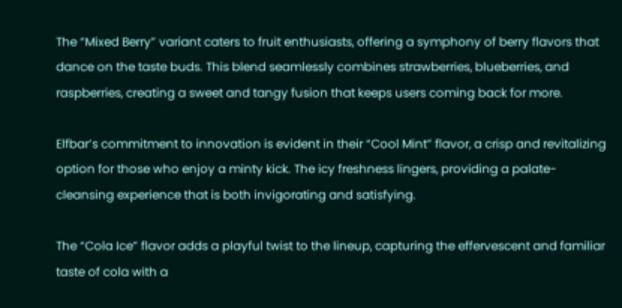The “Mixed Berry” variant caters to fruit enthusiasts, offering a symphony of berry flavors that dance on the taste buds. This blend seamlessly combines strawberries, blueberries, and raspberries, creating a sweet and tangy fusion that keeps users coming back for more.

Elfbar’s commitment to innovation is evident in their “Cool Mint” flavor, a crisp and revitalizing option for those who enjoy a minty kick. The icy freshness lingers, providing a palate-cleansing experience that is both invigorating and satisfying.

The “Cola Ice” flavor adds a playful twist to the lineup, capturing the effervescent and familiar taste of cola with a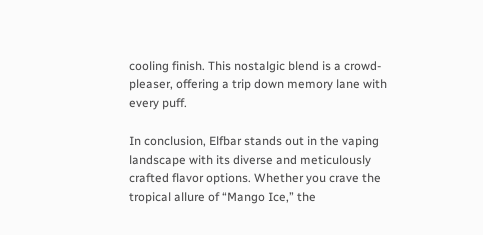cooling finish. This nostalgic blend is a crowd-pleaser, offering a trip down memory lane with every puff.

In conclusion, Elfbar stands out in the vaping landscape with its diverse and meticulously crafted flavor options. Whether you crave the tropical allure of “Mango Ice,” the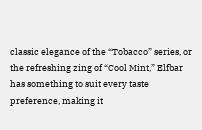classic elegance of the “Tobacco” series, or the refreshing zing of “Cool Mint,” Elfbar has something to suit every taste preference, making it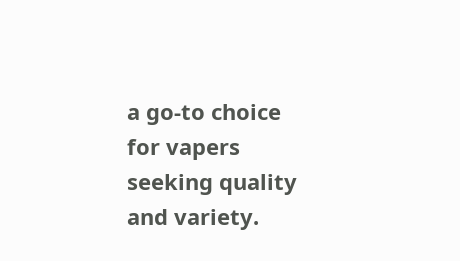a go-to choice for vapers seeking quality and variety.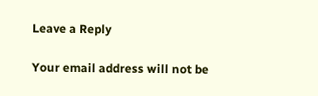Leave a Reply

Your email address will not be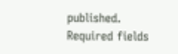published. Required fields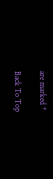are marked *

Back To Top